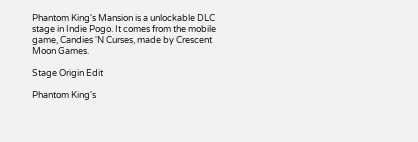Phantom King's Mansion is a unlockable DLC stage in Indie Pogo. It comes from the mobile game, Candies 'N Curses, made by Crescent Moon Games.

Stage Origin Edit

Phantom King's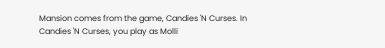Mansion comes from the game, Candies 'N Curses. In Candies 'N Curses, you play as Molli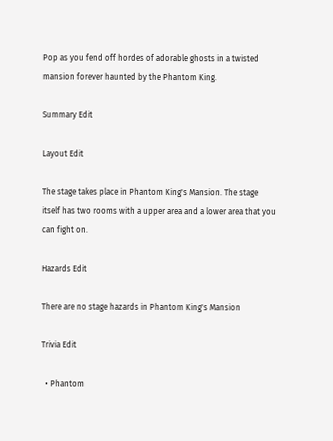Pop as you fend off hordes of adorable ghosts in a twisted mansion forever haunted by the Phantom King.

Summary Edit

Layout Edit

The stage takes place in Phantom King's Mansion. The stage itself has two rooms with a upper area and a lower area that you can fight on.

Hazards Edit

There are no stage hazards in Phantom King's Mansion

Trivia Edit

  • Phantom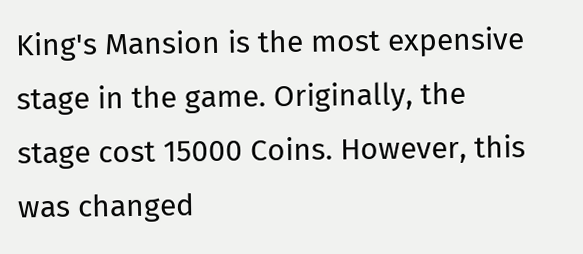King's Mansion is the most expensive stage in the game. Originally, the stage cost 15000 Coins. However, this was changed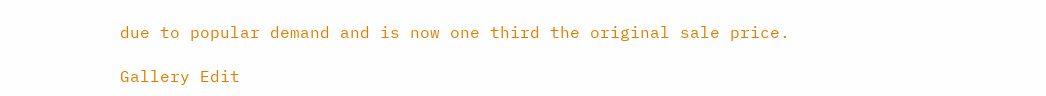due to popular demand and is now one third the original sale price.

Gallery Edit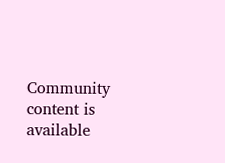Community content is available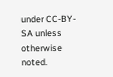under CC-BY-SA unless otherwise noted.